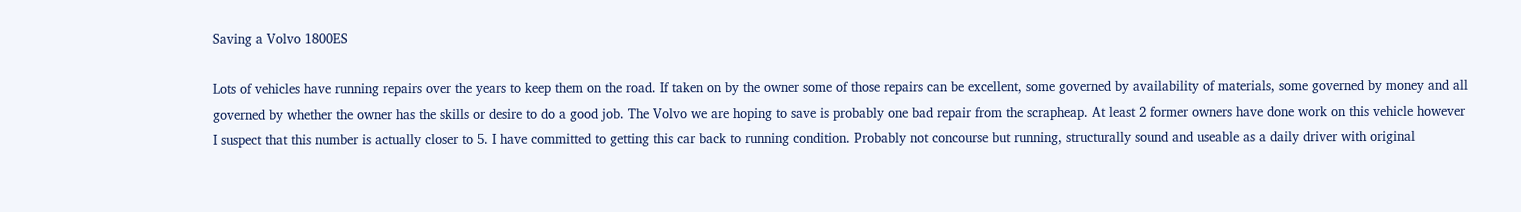Saving a Volvo 1800ES

Lots of vehicles have running repairs over the years to keep them on the road. If taken on by the owner some of those repairs can be excellent, some governed by availability of materials, some governed by money and all governed by whether the owner has the skills or desire to do a good job. The Volvo we are hoping to save is probably one bad repair from the scrapheap. At least 2 former owners have done work on this vehicle however I suspect that this number is actually closer to 5. I have committed to getting this car back to running condition. Probably not concourse but running, structurally sound and useable as a daily driver with original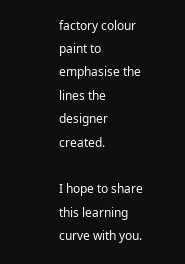factory colour paint to emphasise the lines the designer created.

I hope to share this learning curve with you.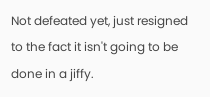Not defeated yet, just resigned to the fact it isn't going to be done in a jiffy.